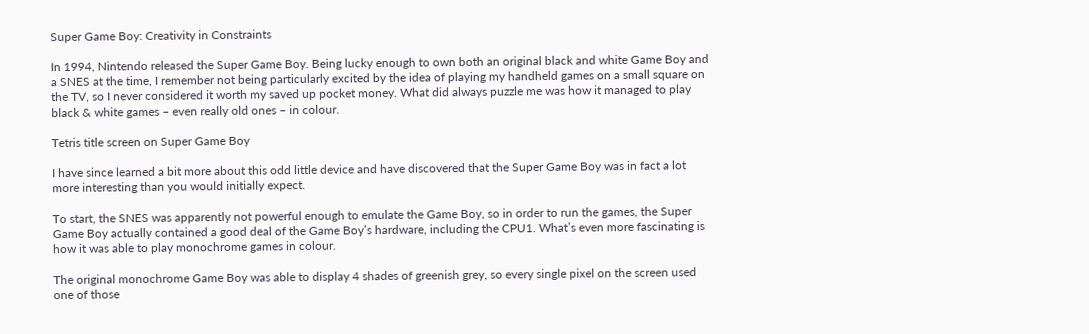Super Game Boy: Creativity in Constraints

In 1994, Nintendo released the Super Game Boy. Being lucky enough to own both an original black and white Game Boy and a SNES at the time, I remember not being particularly excited by the idea of playing my handheld games on a small square on the TV, so I never considered it worth my saved up pocket money. What did always puzzle me was how it managed to play black & white games – even really old ones – in colour.

Tetris title screen on Super Game Boy

I have since learned a bit more about this odd little device and have discovered that the Super Game Boy was in fact a lot more interesting than you would initially expect.

To start, the SNES was apparently not powerful enough to emulate the Game Boy, so in order to run the games, the Super Game Boy actually contained a good deal of the Game Boy’s hardware, including the CPU1. What’s even more fascinating is how it was able to play monochrome games in colour.

The original monochrome Game Boy was able to display 4 shades of greenish grey, so every single pixel on the screen used one of those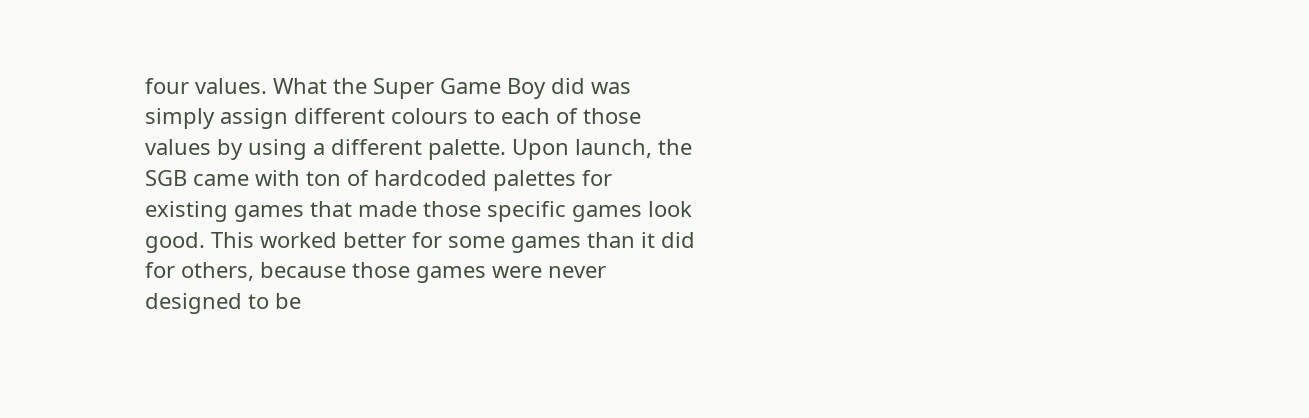four values. What the Super Game Boy did was simply assign different colours to each of those values by using a different palette. Upon launch, the SGB came with ton of hardcoded palettes for existing games that made those specific games look good. This worked better for some games than it did for others, because those games were never designed to be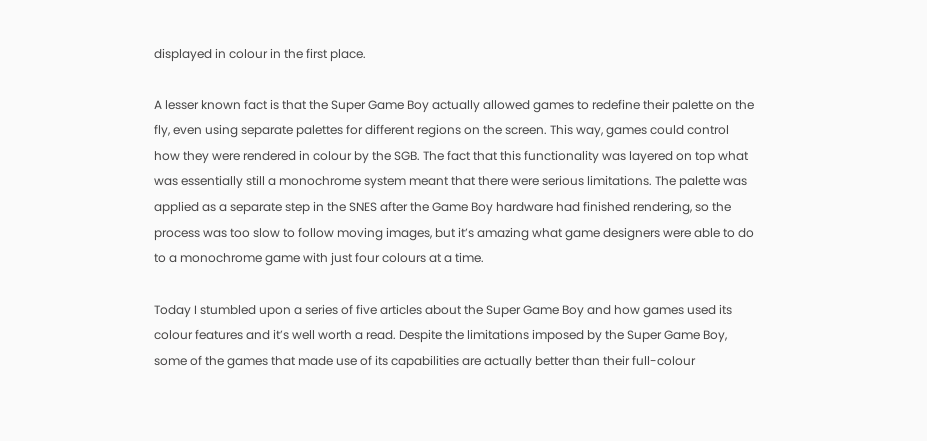displayed in colour in the first place.

A lesser known fact is that the Super Game Boy actually allowed games to redefine their palette on the fly, even using separate palettes for different regions on the screen. This way, games could control how they were rendered in colour by the SGB. The fact that this functionality was layered on top what was essentially still a monochrome system meant that there were serious limitations. The palette was applied as a separate step in the SNES after the Game Boy hardware had finished rendering, so the process was too slow to follow moving images, but it’s amazing what game designers were able to do to a monochrome game with just four colours at a time.

Today I stumbled upon a series of five articles about the Super Game Boy and how games used its colour features and it’s well worth a read. Despite the limitations imposed by the Super Game Boy, some of the games that made use of its capabilities are actually better than their full-colour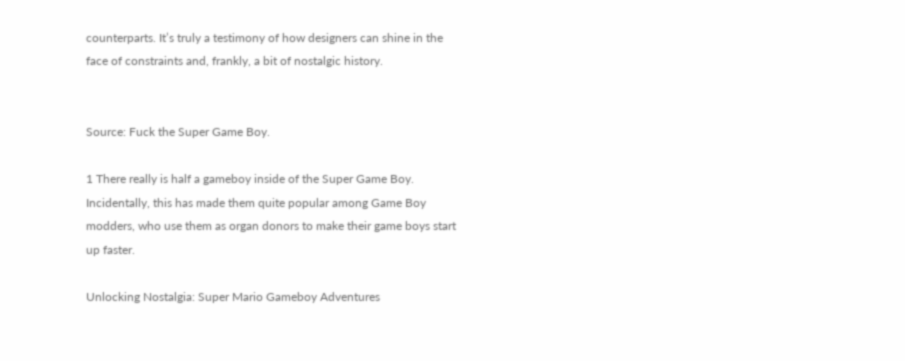counterparts. It’s truly a testimony of how designers can shine in the face of constraints and, frankly, a bit of nostalgic history.


Source: Fuck the Super Game Boy.

1 There really is half a gameboy inside of the Super Game Boy. Incidentally, this has made them quite popular among Game Boy modders, who use them as organ donors to make their game boys start up faster.

Unlocking Nostalgia: Super Mario Gameboy Adventures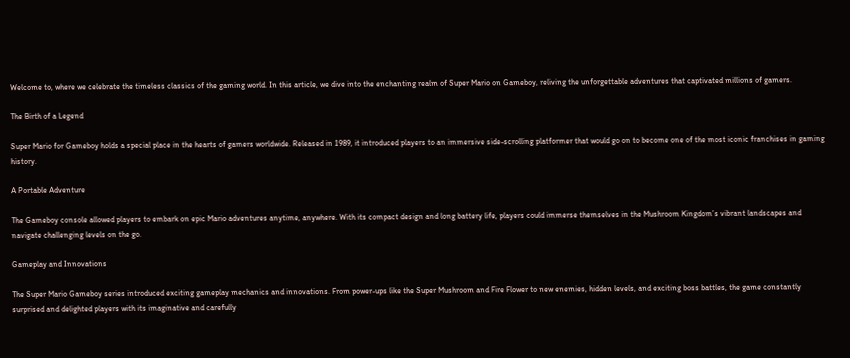Welcome to, where we celebrate the timeless classics of the gaming world. In this article, we dive into the enchanting realm of Super Mario on Gameboy, reliving the unforgettable adventures that captivated millions of gamers.

The Birth of a Legend

Super Mario for Gameboy holds a special place in the hearts of gamers worldwide. Released in 1989, it introduced players to an immersive side-scrolling platformer that would go on to become one of the most iconic franchises in gaming history.

A Portable Adventure

The Gameboy console allowed players to embark on epic Mario adventures anytime, anywhere. With its compact design and long battery life, players could immerse themselves in the Mushroom Kingdom’s vibrant landscapes and navigate challenging levels on the go.

Gameplay and Innovations

The Super Mario Gameboy series introduced exciting gameplay mechanics and innovations. From power-ups like the Super Mushroom and Fire Flower to new enemies, hidden levels, and exciting boss battles, the game constantly surprised and delighted players with its imaginative and carefully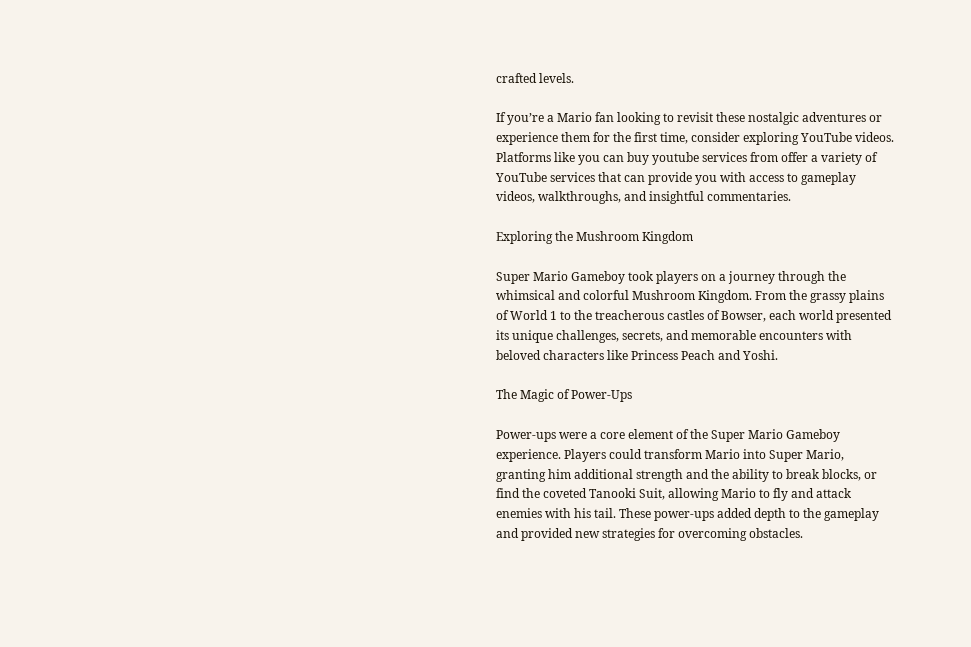crafted levels.

If you’re a Mario fan looking to revisit these nostalgic adventures or experience them for the first time, consider exploring YouTube videos. Platforms like you can buy youtube services from offer a variety of YouTube services that can provide you with access to gameplay videos, walkthroughs, and insightful commentaries.

Exploring the Mushroom Kingdom

Super Mario Gameboy took players on a journey through the whimsical and colorful Mushroom Kingdom. From the grassy plains of World 1 to the treacherous castles of Bowser, each world presented its unique challenges, secrets, and memorable encounters with beloved characters like Princess Peach and Yoshi.

The Magic of Power-Ups

Power-ups were a core element of the Super Mario Gameboy experience. Players could transform Mario into Super Mario, granting him additional strength and the ability to break blocks, or find the coveted Tanooki Suit, allowing Mario to fly and attack enemies with his tail. These power-ups added depth to the gameplay and provided new strategies for overcoming obstacles.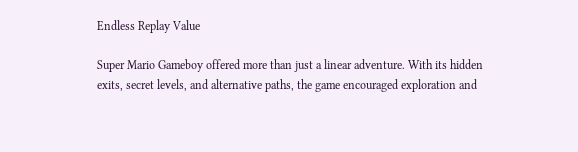Endless Replay Value

Super Mario Gameboy offered more than just a linear adventure. With its hidden exits, secret levels, and alternative paths, the game encouraged exploration and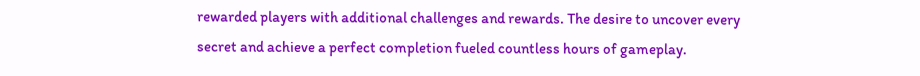rewarded players with additional challenges and rewards. The desire to uncover every secret and achieve a perfect completion fueled countless hours of gameplay.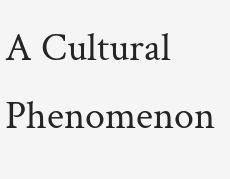A Cultural Phenomenon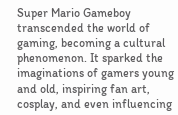Super Mario Gameboy transcended the world of gaming, becoming a cultural phenomenon. It sparked the imaginations of gamers young and old, inspiring fan art, cosplay, and even influencing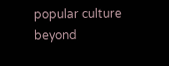popular culture beyond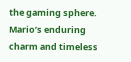the gaming sphere. Mario’s enduring charm and timeless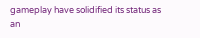gameplay have solidified its status as an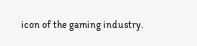icon of the gaming industry.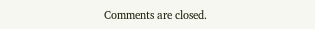Comments are closed.